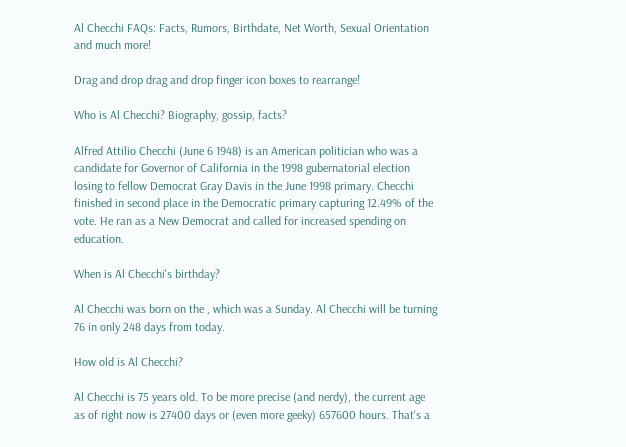Al Checchi FAQs: Facts, Rumors, Birthdate, Net Worth, Sexual Orientation and much more!

Drag and drop drag and drop finger icon boxes to rearrange!

Who is Al Checchi? Biography, gossip, facts?

Alfred Attilio Checchi (June 6 1948) is an American politician who was a candidate for Governor of California in the 1998 gubernatorial election losing to fellow Democrat Gray Davis in the June 1998 primary. Checchi finished in second place in the Democratic primary capturing 12.49% of the vote. He ran as a New Democrat and called for increased spending on education.

When is Al Checchi's birthday?

Al Checchi was born on the , which was a Sunday. Al Checchi will be turning 76 in only 248 days from today.

How old is Al Checchi?

Al Checchi is 75 years old. To be more precise (and nerdy), the current age as of right now is 27400 days or (even more geeky) 657600 hours. That's a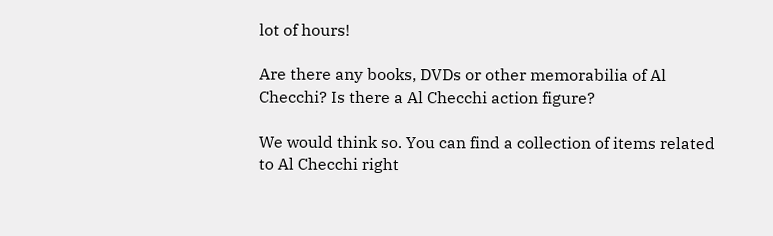lot of hours!

Are there any books, DVDs or other memorabilia of Al Checchi? Is there a Al Checchi action figure?

We would think so. You can find a collection of items related to Al Checchi right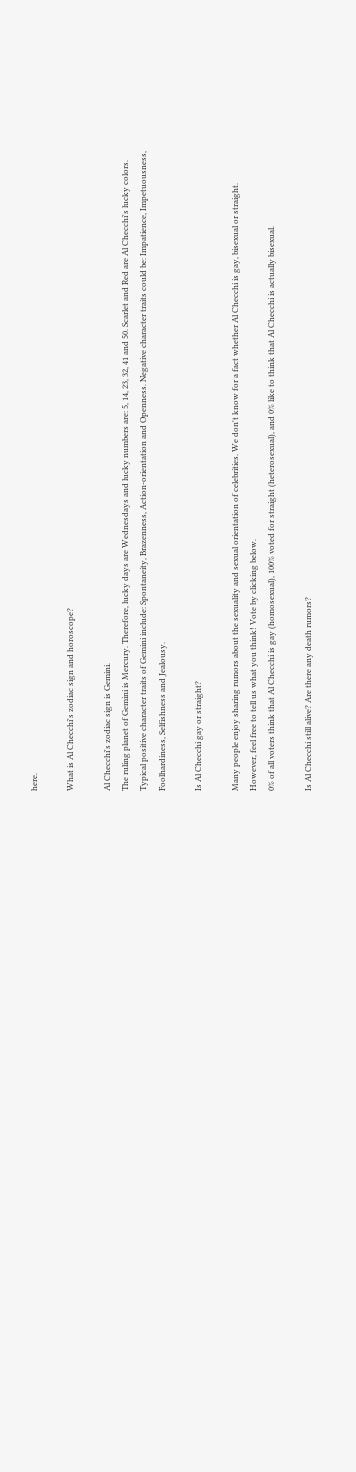here.

What is Al Checchi's zodiac sign and horoscope?

Al Checchi's zodiac sign is Gemini.
The ruling planet of Gemini is Mercury. Therefore, lucky days are Wednesdays and lucky numbers are: 5, 14, 23, 32, 41 and 50. Scarlet and Red are Al Checchi's lucky colors. Typical positive character traits of Gemini include: Spontaneity, Brazenness, Action-orientation and Openness. Negative character traits could be: Impatience, Impetuousness, Foolhardiness, Selfishness and Jealousy.

Is Al Checchi gay or straight?

Many people enjoy sharing rumors about the sexuality and sexual orientation of celebrities. We don't know for a fact whether Al Checchi is gay, bisexual or straight. However, feel free to tell us what you think! Vote by clicking below.
0% of all voters think that Al Checchi is gay (homosexual), 100% voted for straight (heterosexual), and 0% like to think that Al Checchi is actually bisexual.

Is Al Checchi still alive? Are there any death rumors?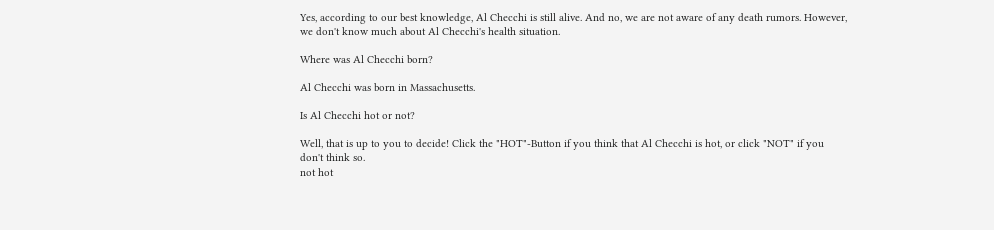Yes, according to our best knowledge, Al Checchi is still alive. And no, we are not aware of any death rumors. However, we don't know much about Al Checchi's health situation.

Where was Al Checchi born?

Al Checchi was born in Massachusetts.

Is Al Checchi hot or not?

Well, that is up to you to decide! Click the "HOT"-Button if you think that Al Checchi is hot, or click "NOT" if you don't think so.
not hot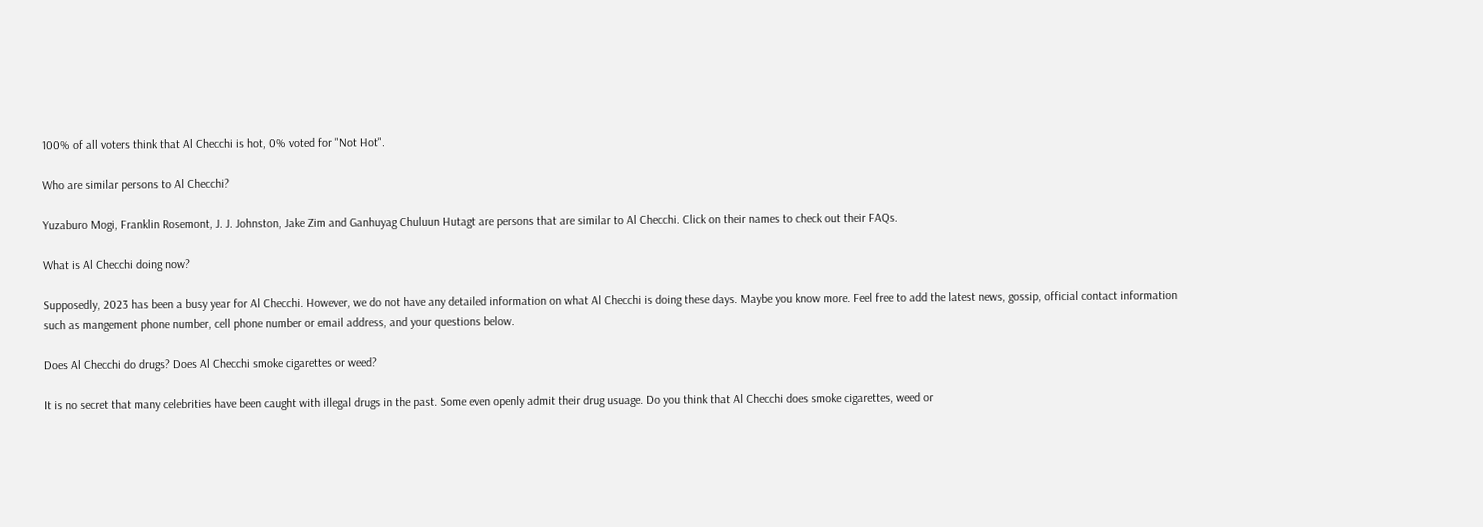100% of all voters think that Al Checchi is hot, 0% voted for "Not Hot".

Who are similar persons to Al Checchi?

Yuzaburo Mogi, Franklin Rosemont, J. J. Johnston, Jake Zim and Ganhuyag Chuluun Hutagt are persons that are similar to Al Checchi. Click on their names to check out their FAQs.

What is Al Checchi doing now?

Supposedly, 2023 has been a busy year for Al Checchi. However, we do not have any detailed information on what Al Checchi is doing these days. Maybe you know more. Feel free to add the latest news, gossip, official contact information such as mangement phone number, cell phone number or email address, and your questions below.

Does Al Checchi do drugs? Does Al Checchi smoke cigarettes or weed?

It is no secret that many celebrities have been caught with illegal drugs in the past. Some even openly admit their drug usuage. Do you think that Al Checchi does smoke cigarettes, weed or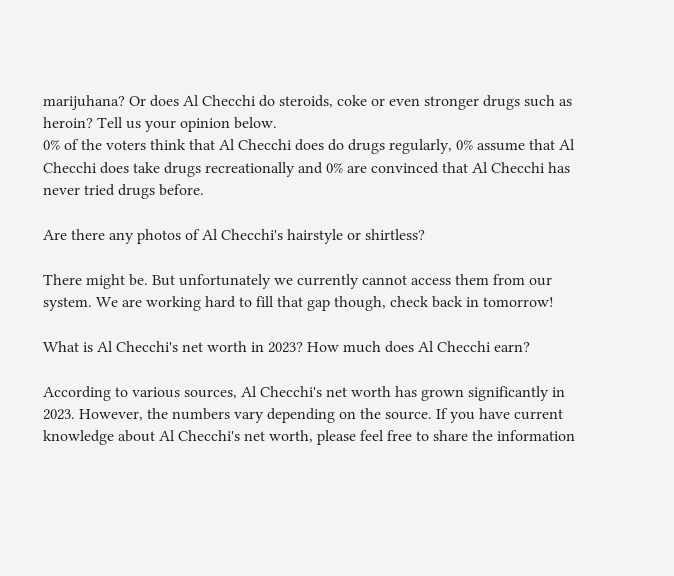marijuhana? Or does Al Checchi do steroids, coke or even stronger drugs such as heroin? Tell us your opinion below.
0% of the voters think that Al Checchi does do drugs regularly, 0% assume that Al Checchi does take drugs recreationally and 0% are convinced that Al Checchi has never tried drugs before.

Are there any photos of Al Checchi's hairstyle or shirtless?

There might be. But unfortunately we currently cannot access them from our system. We are working hard to fill that gap though, check back in tomorrow!

What is Al Checchi's net worth in 2023? How much does Al Checchi earn?

According to various sources, Al Checchi's net worth has grown significantly in 2023. However, the numbers vary depending on the source. If you have current knowledge about Al Checchi's net worth, please feel free to share the information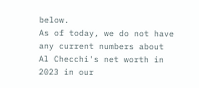below.
As of today, we do not have any current numbers about Al Checchi's net worth in 2023 in our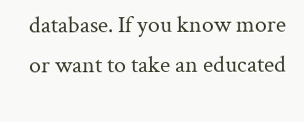database. If you know more or want to take an educated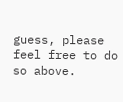guess, please feel free to do so above.